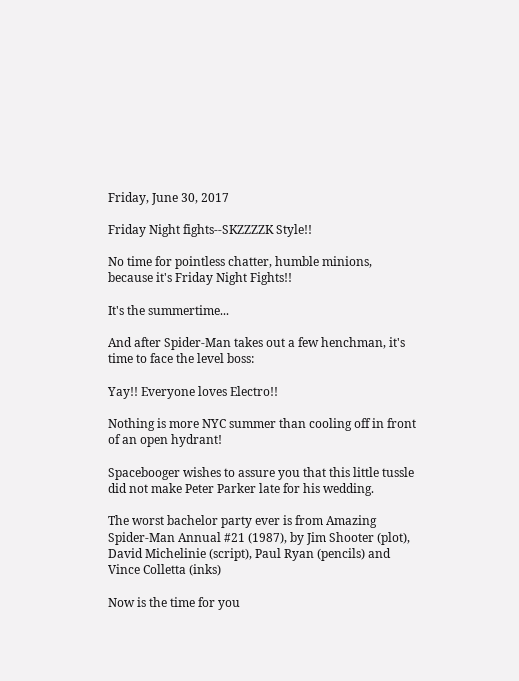Friday, June 30, 2017

Friday Night fights--SKZZZZK Style!!

No time for pointless chatter, humble minions, because it's Friday Night Fights!!

It's the summertime...

And after Spider-Man takes out a few henchman, it's time to face the level boss:

Yay!! Everyone loves Electro!!

Nothing is more NYC summer than cooling off in front of an open hydrant!

Spacebooger wishes to assure you that this little tussle did not make Peter Parker late for his wedding.

The worst bachelor party ever is from Amazing Spider-Man Annual #21 (1987), by Jim Shooter (plot), David Michelinie (script), Paul Ryan (pencils) and Vince Colletta (inks)

Now is the time for you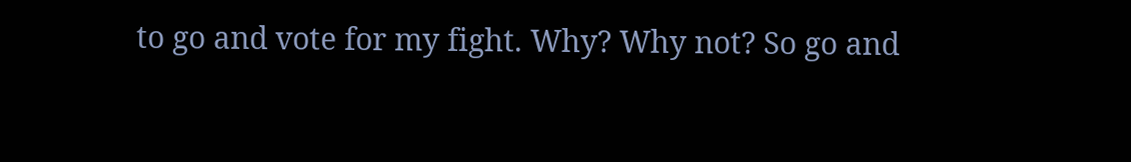to go and vote for my fight. Why? Why not? So go and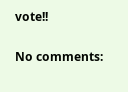vote!!

No comments: